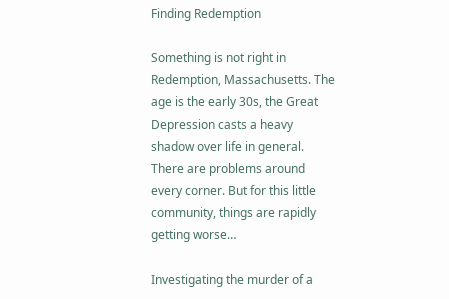Finding Redemption

Something is not right in Redemption, Massachusetts. The age is the early 30s, the Great Depression casts a heavy shadow over life in general. There are problems around every corner. But for this little community, things are rapidly getting worse…

Investigating the murder of a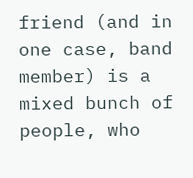friend (and in one case, band member) is a mixed bunch of people, who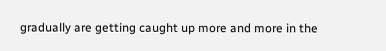gradually are getting caught up more and more in the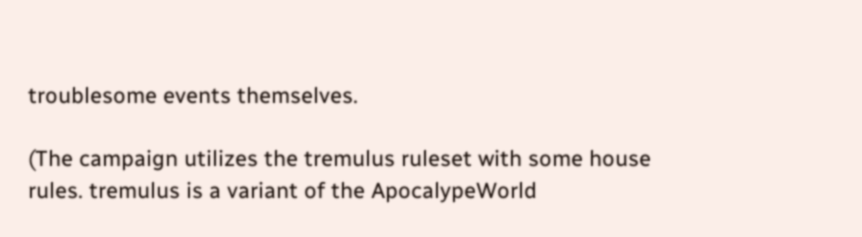troublesome events themselves.

(The campaign utilizes the tremulus ruleset with some house rules. tremulus is a variant of the ApocalypeWorld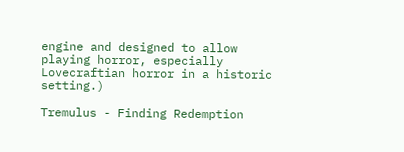engine and designed to allow playing horror, especially Lovecraftian horror in a historic setting.)

Tremulus - Finding Redemption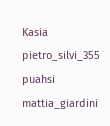Kasia pietro_silvi_355 puahsi mattia_giardini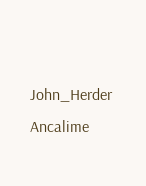John_Herder Ancalime